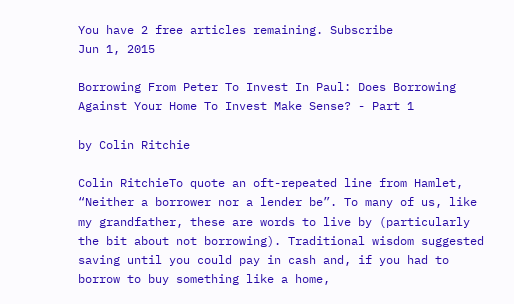You have 2 free articles remaining. Subscribe
Jun 1, 2015

Borrowing From Peter To Invest In Paul: Does Borrowing Against Your Home To Invest Make Sense? - Part 1

by Colin Ritchie

Colin RitchieTo quote an oft-repeated line from Hamlet, “Neither a borrower nor a lender be”. To many of us, like my grandfather, these are words to live by (particularly the bit about not borrowing). Traditional wisdom suggested saving until you could pay in cash and, if you had to borrow to buy something like a home,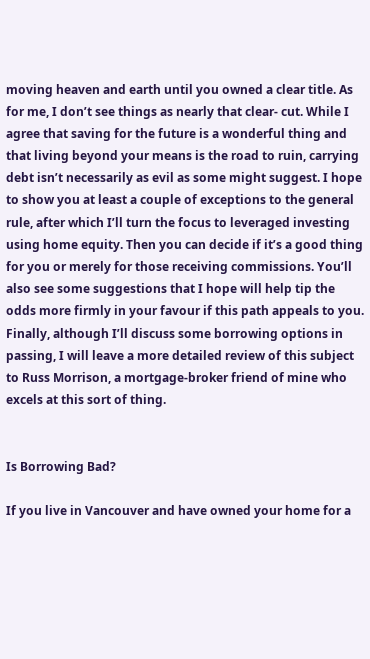moving heaven and earth until you owned a clear title. As for me, I don’t see things as nearly that clear- cut. While I agree that saving for the future is a wonderful thing and that living beyond your means is the road to ruin, carrying debt isn’t necessarily as evil as some might suggest. I hope to show you at least a couple of exceptions to the general rule, after which I’ll turn the focus to leveraged investing using home equity. Then you can decide if it’s a good thing for you or merely for those receiving commissions. You’ll also see some suggestions that I hope will help tip the odds more firmly in your favour if this path appeals to you. Finally, although I’ll discuss some borrowing options in passing, I will leave a more detailed review of this subject to Russ Morrison, a mortgage-broker friend of mine who excels at this sort of thing.


Is Borrowing Bad?

If you live in Vancouver and have owned your home for a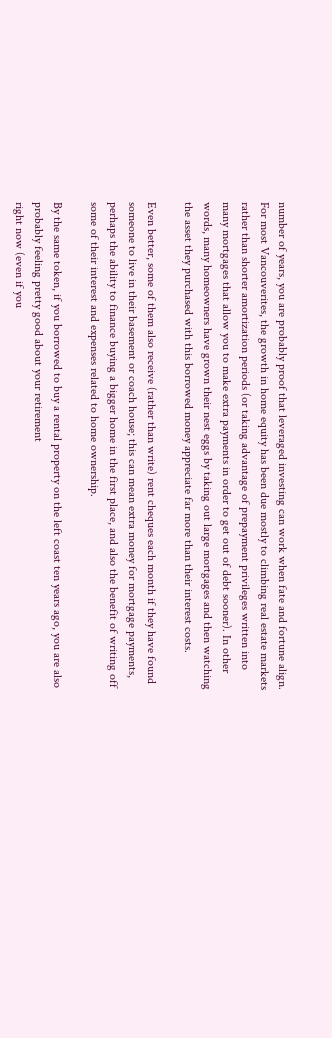number of years, you are probably proof that leveraged investing can work when fate and fortune align. For most Vancouverites, the growth in home equity has been due mostly to climbing real estate markets rather than shorter amortization periods (or taking advantage of prepayment privileges written into many mortgages that allow you to make extra payments in order to get out of debt sooner). In other words, many homeowners have grown their nest eggs by taking out large mortgages and then watching the asset they purchased with this borrowed money appreciate far more than their interest costs.

Even better, some of them also receive (rather than write) rent cheques each month if they have found someone to live in their basement or coach house; this can mean extra money for mortgage payments, perhaps the ability to finance buying a bigger home in the first place, and also the benefit of writing off some of their interest and expenses related to home ownership.

By the same token, if you borrowed to buy a rental property on the left coast ten years ago, you are also probably feeling pretty good about your retirement
right now (even if you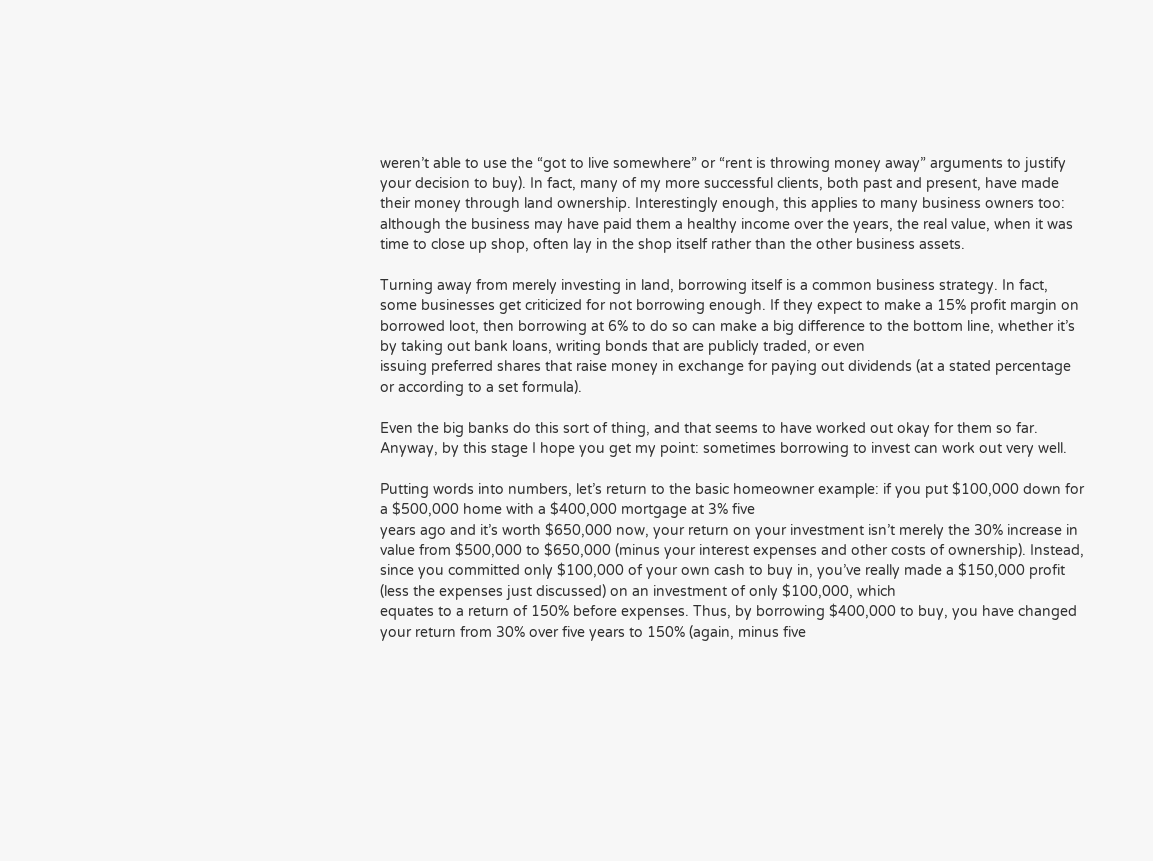weren’t able to use the “got to live somewhere” or “rent is throwing money away” arguments to justify your decision to buy). In fact, many of my more successful clients, both past and present, have made their money through land ownership. Interestingly enough, this applies to many business owners too: although the business may have paid them a healthy income over the years, the real value, when it was time to close up shop, often lay in the shop itself rather than the other business assets.

Turning away from merely investing in land, borrowing itself is a common business strategy. In fact, some businesses get criticized for not borrowing enough. If they expect to make a 15% profit margin on borrowed loot, then borrowing at 6% to do so can make a big difference to the bottom line, whether it’s by taking out bank loans, writing bonds that are publicly traded, or even
issuing preferred shares that raise money in exchange for paying out dividends (at a stated percentage or according to a set formula).

Even the big banks do this sort of thing, and that seems to have worked out okay for them so far. Anyway, by this stage I hope you get my point: sometimes borrowing to invest can work out very well.

Putting words into numbers, let’s return to the basic homeowner example: if you put $100,000 down for a $500,000 home with a $400,000 mortgage at 3% five
years ago and it’s worth $650,000 now, your return on your investment isn’t merely the 30% increase in value from $500,000 to $650,000 (minus your interest expenses and other costs of ownership). Instead, since you committed only $100,000 of your own cash to buy in, you’ve really made a $150,000 profit (less the expenses just discussed) on an investment of only $100,000, which
equates to a return of 150% before expenses. Thus, by borrowing $400,000 to buy, you have changed your return from 30% over five years to 150% (again, minus five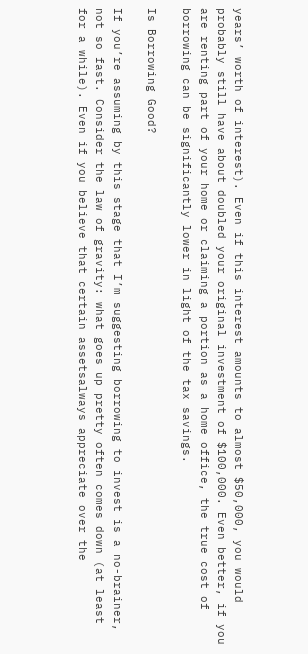years’ worth of interest). Even if this interest amounts to almost $50,000, you would probably still have about doubled your original investment of $100,000. Even better, if you are renting part of your home or claiming a portion as a home office, the true cost of borrowing can be significantly lower in light of the tax savings.

Is Borrowing Good?

If you’re assuming by this stage that I’m suggesting borrowing to invest is a no-brainer, not so fast. Consider the law of gravity: what goes up pretty often comes down (at least for a while). Even if you believe that certain assetsalways appreciate over the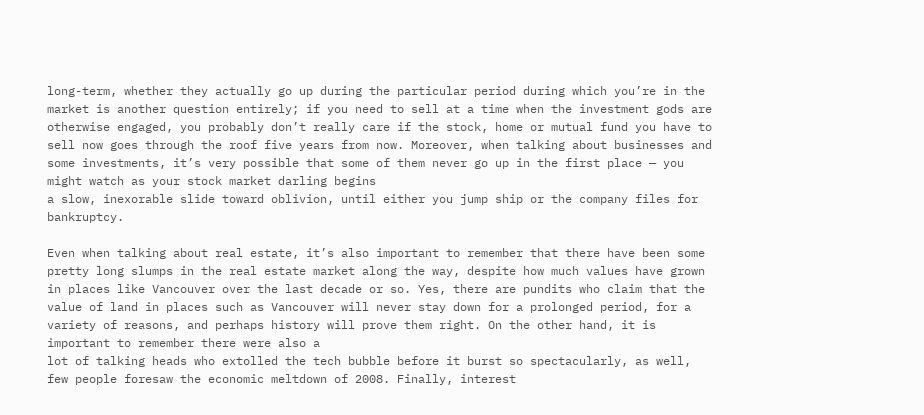long-term, whether they actually go up during the particular period during which you’re in the market is another question entirely; if you need to sell at a time when the investment gods are otherwise engaged, you probably don’t really care if the stock, home or mutual fund you have to sell now goes through the roof five years from now. Moreover, when talking about businesses and some investments, it’s very possible that some of them never go up in the first place — you might watch as your stock market darling begins
a slow, inexorable slide toward oblivion, until either you jump ship or the company files for bankruptcy.

Even when talking about real estate, it’s also important to remember that there have been some pretty long slumps in the real estate market along the way, despite how much values have grown in places like Vancouver over the last decade or so. Yes, there are pundits who claim that the value of land in places such as Vancouver will never stay down for a prolonged period, for a variety of reasons, and perhaps history will prove them right. On the other hand, it is important to remember there were also a
lot of talking heads who extolled the tech bubble before it burst so spectacularly, as well, few people foresaw the economic meltdown of 2008. Finally, interest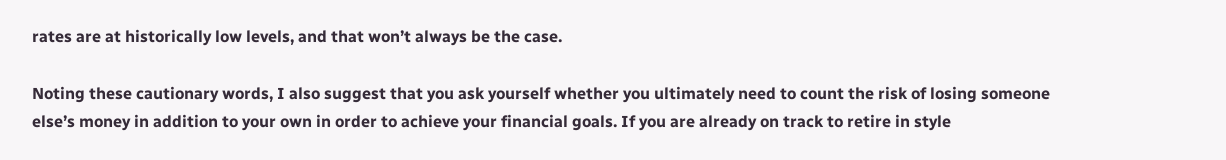rates are at historically low levels, and that won’t always be the case.

Noting these cautionary words, I also suggest that you ask yourself whether you ultimately need to count the risk of losing someone else’s money in addition to your own in order to achieve your financial goals. If you are already on track to retire in style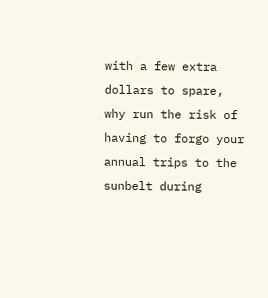with a few extra dollars to spare, why run the risk of having to forgo your annual trips to the sunbelt during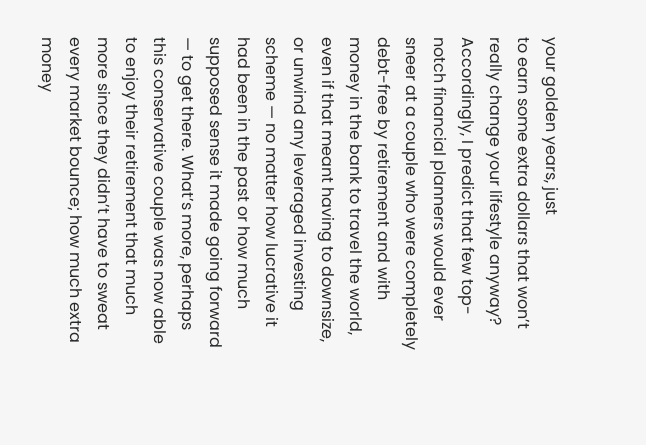your golden years, just
to earn some extra dollars that won’t really change your lifestyle anyway? Accordingly, I predict that few top-notch financial planners would ever sneer at a couple who were completely debt-free by retirement and with money in the bank to travel the world, even if that meant having to downsize, or unwind any leveraged investing scheme — no matter how lucrative it had been in the past or how much supposed sense it made going forward — to get there. What’s more, perhaps this conservative couple was now able to enjoy their retirement that much more since they didn’t have to sweat every market bounce; how much extra money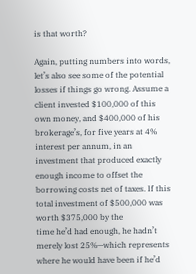is that worth?

Again, putting numbers into words, let’s also see some of the potential losses if things go wrong. Assume a client invested $100,000 of this own money, and $400,000 of his brokerage’s, for five years at 4% interest per annum, in an investment that produced exactly enough income to offset the borrowing costs net of taxes. If this total investment of $500,000 was worth $375,000 by the
time he’d had enough, he hadn’t merely lost 25%—which represents where he would have been if he’d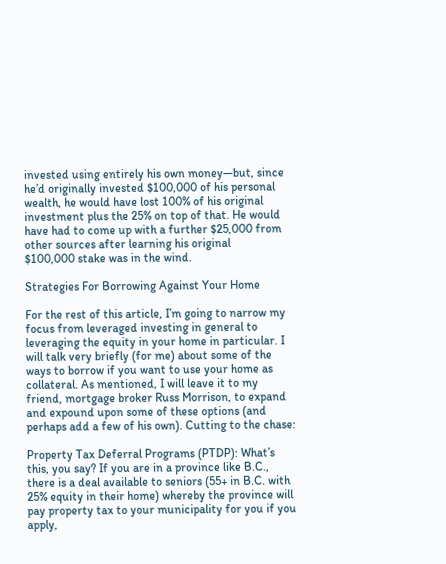invested using entirely his own money—but, since he’d originally invested $100,000 of his personal wealth, he would have lost 100% of his original investment plus the 25% on top of that. He would have had to come up with a further $25,000 from other sources after learning his original
$100,000 stake was in the wind.

Strategies For Borrowing Against Your Home

For the rest of this article, I’m going to narrow my focus from leveraged investing in general to leveraging the equity in your home in particular. I will talk very briefly (for me) about some of the ways to borrow if you want to use your home as collateral. As mentioned, I will leave it to my friend, mortgage broker Russ Morrison, to expand and expound upon some of these options (and perhaps add a few of his own). Cutting to the chase:

Property Tax Deferral Programs (PTDP): What’s this, you say? If you are in a province like B.C., there is a deal available to seniors (55+ in B.C. with 25% equity in their home) whereby the province will pay property tax to your municipality for you if you apply,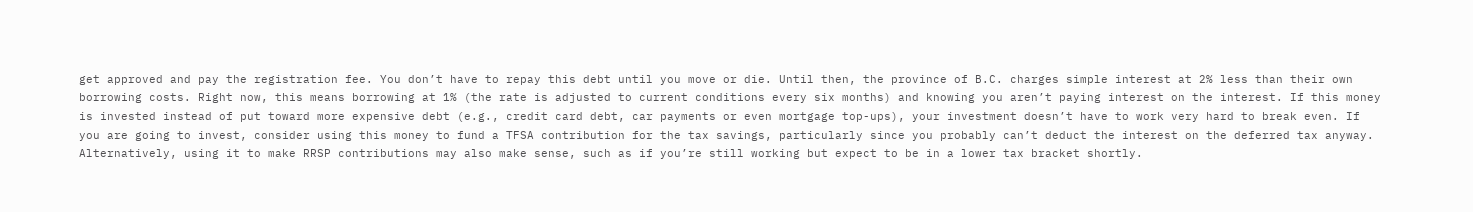get approved and pay the registration fee. You don’t have to repay this debt until you move or die. Until then, the province of B.C. charges simple interest at 2% less than their own borrowing costs. Right now, this means borrowing at 1% (the rate is adjusted to current conditions every six months) and knowing you aren’t paying interest on the interest. If this money is invested instead of put toward more expensive debt (e.g., credit card debt, car payments or even mortgage top-ups), your investment doesn’t have to work very hard to break even. If you are going to invest, consider using this money to fund a TFSA contribution for the tax savings, particularly since you probably can’t deduct the interest on the deferred tax anyway. Alternatively, using it to make RRSP contributions may also make sense, such as if you’re still working but expect to be in a lower tax bracket shortly.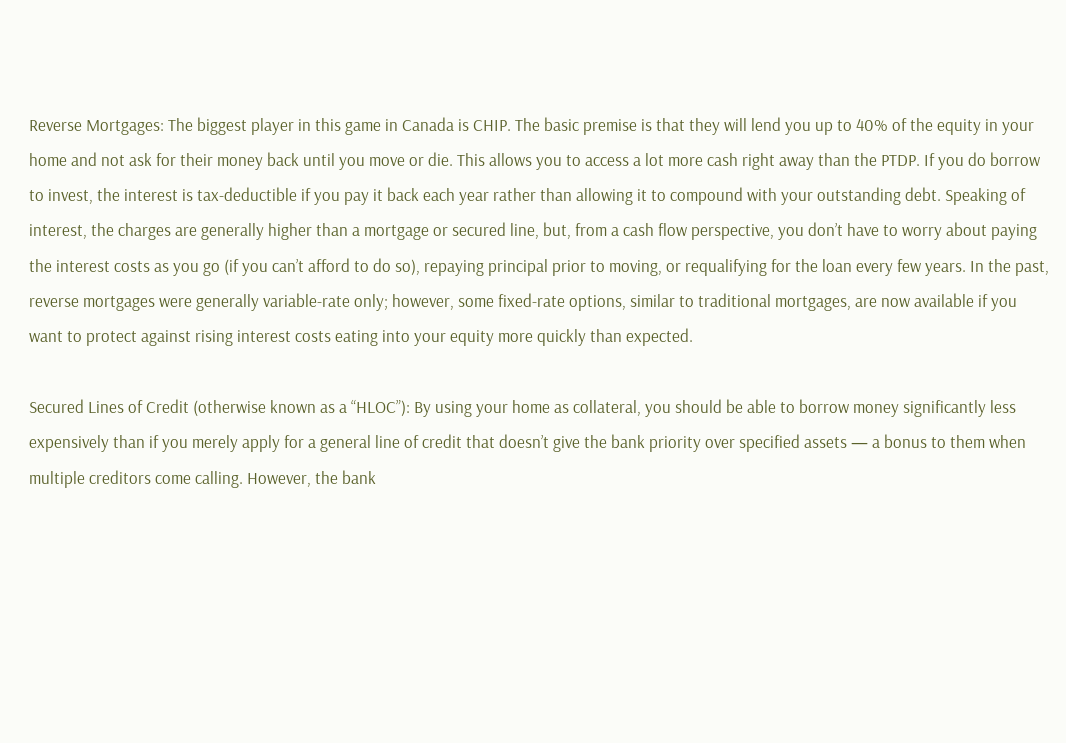Reverse Mortgages: The biggest player in this game in Canada is CHIP. The basic premise is that they will lend you up to 40% of the equity in your home and not ask for their money back until you move or die. This allows you to access a lot more cash right away than the PTDP. If you do borrow to invest, the interest is tax-deductible if you pay it back each year rather than allowing it to compound with your outstanding debt. Speaking of interest, the charges are generally higher than a mortgage or secured line, but, from a cash flow perspective, you don’t have to worry about paying the interest costs as you go (if you can’t afford to do so), repaying principal prior to moving, or requalifying for the loan every few years. In the past, reverse mortgages were generally variable-rate only; however, some fixed-rate options, similar to traditional mortgages, are now available if you want to protect against rising interest costs eating into your equity more quickly than expected.

Secured Lines of Credit (otherwise known as a “HLOC”): By using your home as collateral, you should be able to borrow money significantly less expensively than if you merely apply for a general line of credit that doesn’t give the bank priority over specified assets — a bonus to them when multiple creditors come calling. However, the bank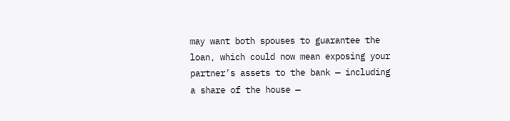may want both spouses to guarantee the loan, which could now mean exposing your partner’s assets to the bank — including a share of the house —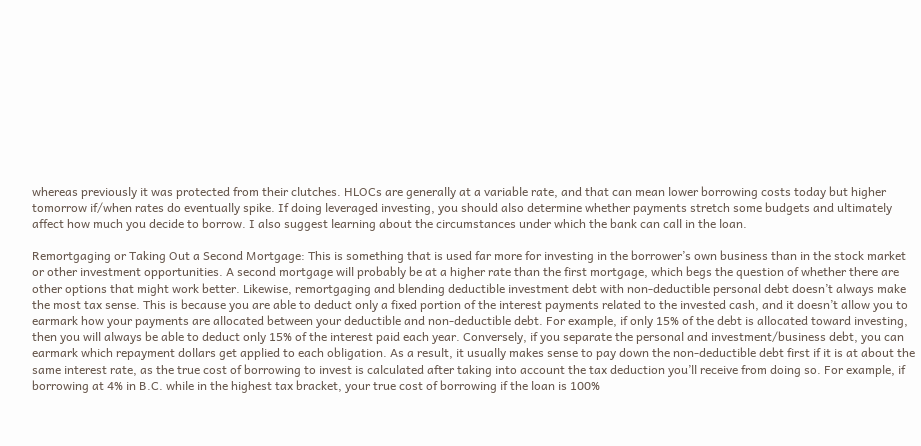whereas previously it was protected from their clutches. HLOCs are generally at a variable rate, and that can mean lower borrowing costs today but higher tomorrow if/when rates do eventually spike. If doing leveraged investing, you should also determine whether payments stretch some budgets and ultimately affect how much you decide to borrow. I also suggest learning about the circumstances under which the bank can call in the loan.

Remortgaging or Taking Out a Second Mortgage: This is something that is used far more for investing in the borrower’s own business than in the stock market or other investment opportunities. A second mortgage will probably be at a higher rate than the first mortgage, which begs the question of whether there are other options that might work better. Likewise, remortgaging and blending deductible investment debt with non-deductible personal debt doesn’t always make the most tax sense. This is because you are able to deduct only a fixed portion of the interest payments related to the invested cash, and it doesn’t allow you to earmark how your payments are allocated between your deductible and non-deductible debt. For example, if only 15% of the debt is allocated toward investing, then you will always be able to deduct only 15% of the interest paid each year. Conversely, if you separate the personal and investment/business debt, you can earmark which repayment dollars get applied to each obligation. As a result, it usually makes sense to pay down the non-deductible debt first if it is at about the same interest rate, as the true cost of borrowing to invest is calculated after taking into account the tax deduction you’ll receive from doing so. For example, if borrowing at 4% in B.C. while in the highest tax bracket, your true cost of borrowing if the loan is 100%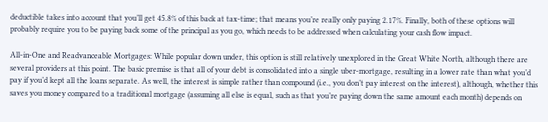deductible takes into account that you’ll get 45.8% of this back at tax-time; that means you’re really only paying 2.17%. Finally, both of these options will probably require you to be paying back some of the principal as you go, which needs to be addressed when calculating your cash flow impact.

All-in-One and Readvanceable Mortgages: While popular down under, this option is still relatively unexplored in the Great White North, although there are several providers at this point. The basic premise is that all of your debt is consolidated into a single uber-mortgage, resulting in a lower rate than what you’d pay if you’d kept all the loans separate. As well, the interest is simple rather than compound (i.e., you don’t pay interest on the interest), although, whether this saves you money compared to a traditional mortgage (assuming all else is equal, such as that you’re paying down the same amount each month) depends on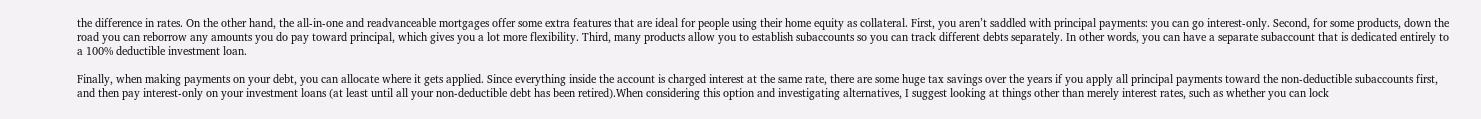the difference in rates. On the other hand, the all-in-one and readvanceable mortgages offer some extra features that are ideal for people using their home equity as collateral. First, you aren’t saddled with principal payments: you can go interest-only. Second, for some products, down the road you can reborrow any amounts you do pay toward principal, which gives you a lot more flexibility. Third, many products allow you to establish subaccounts so you can track different debts separately. In other words, you can have a separate subaccount that is dedicated entirely to a 100% deductible investment loan.

Finally, when making payments on your debt, you can allocate where it gets applied. Since everything inside the account is charged interest at the same rate, there are some huge tax savings over the years if you apply all principal payments toward the non-deductible subaccounts first, and then pay interest-only on your investment loans (at least until all your non-deductible debt has been retired).When considering this option and investigating alternatives, I suggest looking at things other than merely interest rates, such as whether you can lock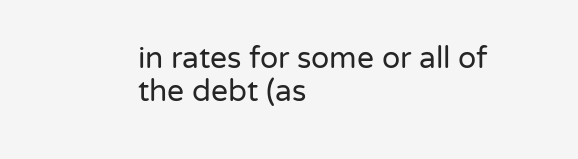in rates for some or all of the debt (as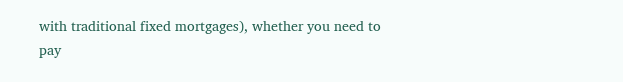with traditional fixed mortgages), whether you need to pay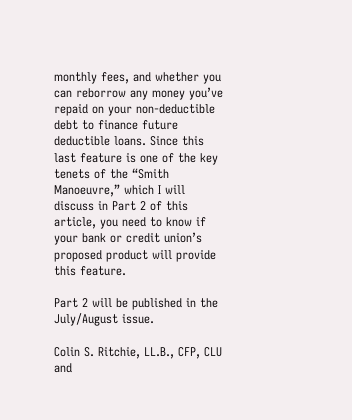monthly fees, and whether you can reborrow any money you’ve repaid on your non-deductible debt to finance future deductible loans. Since this last feature is one of the key tenets of the “Smith Manoeuvre,” which I will discuss in Part 2 of this article, you need to know if your bank or credit union’s proposed product will provide this feature.

Part 2 will be published in the July/August issue.

Colin S. Ritchie, LL.B., CFP, CLU and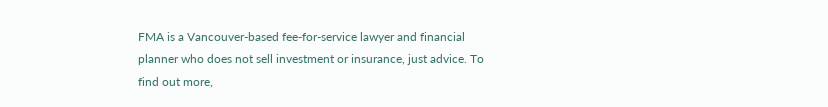FMA is a Vancouver-based fee-for-service lawyer and financial planner who does not sell investment or insurance, just advice. To find out more,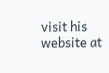visit his website at